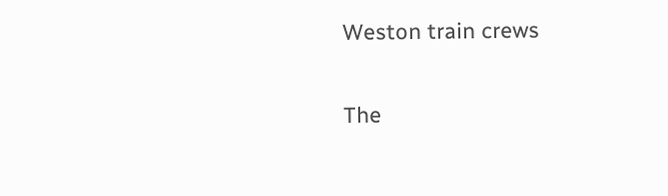Weston train crews

The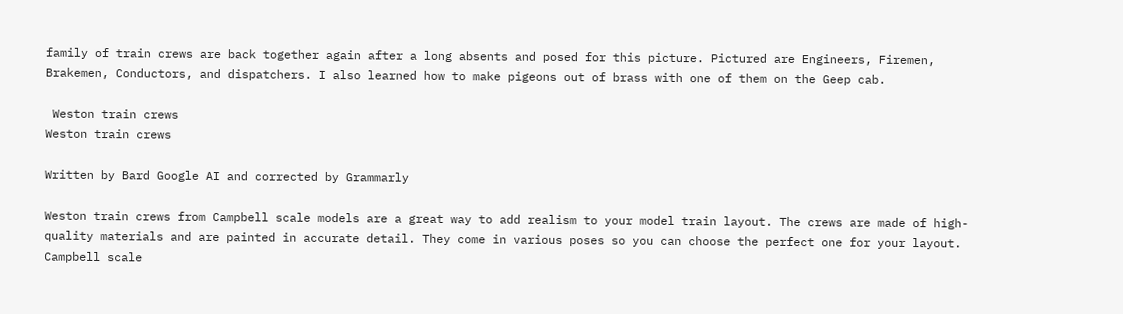family of train crews are back together again after a long absents and posed for this picture. Pictured are Engineers, Firemen, Brakemen, Conductors, and dispatchers. I also learned how to make pigeons out of brass with one of them on the Geep cab.

 Weston train crews
Weston train crews

Written by Bard Google AI and corrected by Grammarly

Weston train crews from Campbell scale models are a great way to add realism to your model train layout. The crews are made of high-quality materials and are painted in accurate detail. They come in various poses so you can choose the perfect one for your layout. Campbell scale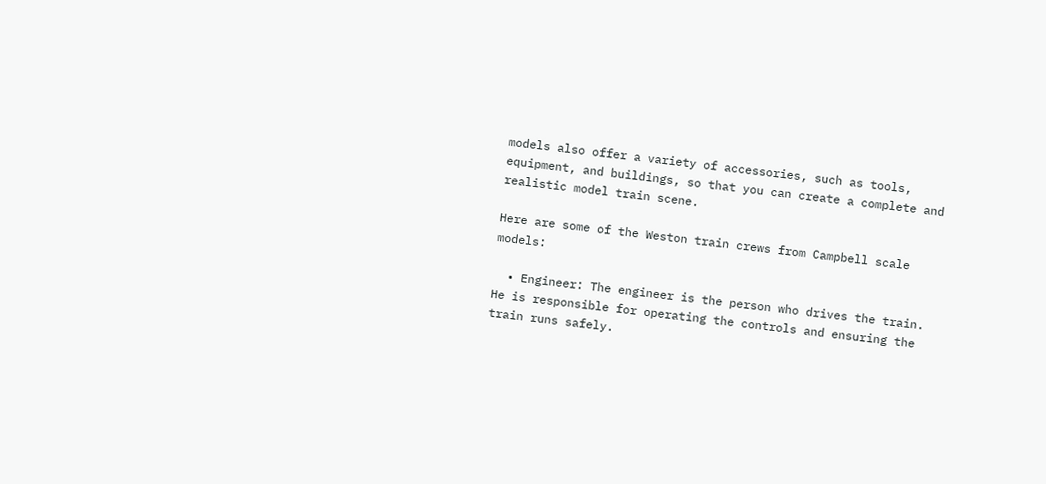models also offer a variety of accessories, such as tools, equipment, and buildings, so that you can create a complete and realistic model train scene.

Here are some of the Weston train crews from Campbell scale models:

  • Engineer: The engineer is the person who drives the train. He is responsible for operating the controls and ensuring the train runs safely.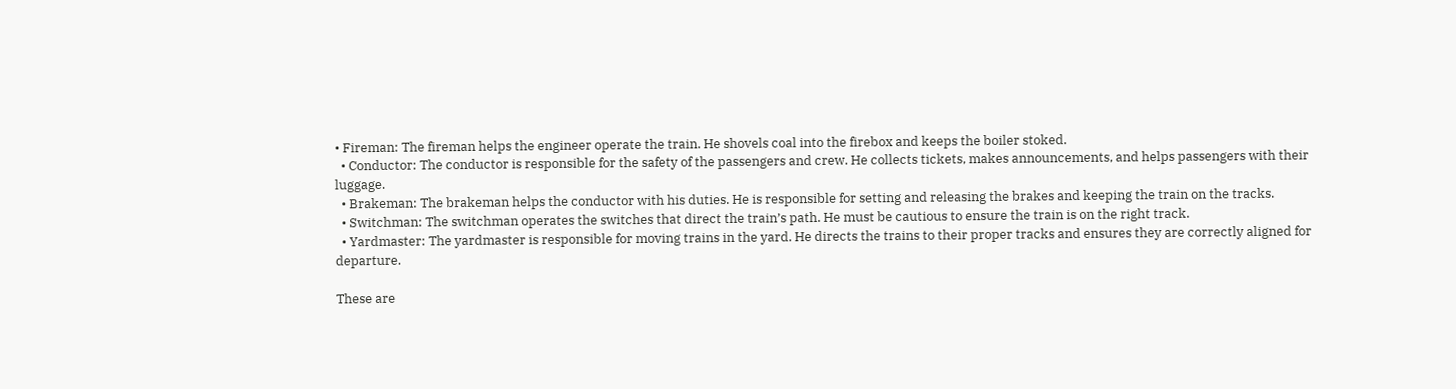• Fireman: The fireman helps the engineer operate the train. He shovels coal into the firebox and keeps the boiler stoked.
  • Conductor: The conductor is responsible for the safety of the passengers and crew. He collects tickets, makes announcements, and helps passengers with their luggage.
  • Brakeman: The brakeman helps the conductor with his duties. He is responsible for setting and releasing the brakes and keeping the train on the tracks.
  • Switchman: The switchman operates the switches that direct the train’s path. He must be cautious to ensure the train is on the right track.
  • Yardmaster: The yardmaster is responsible for moving trains in the yard. He directs the trains to their proper tracks and ensures they are correctly aligned for departure.

These are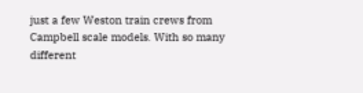just a few Weston train crews from Campbell scale models. With so many different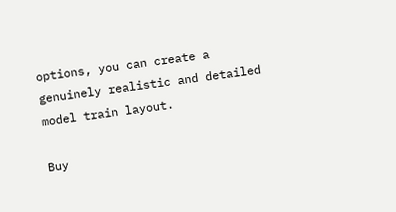options, you can create a genuinely realistic and detailed model train layout.

Buy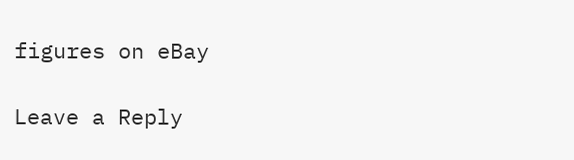figures on eBay

Leave a Reply